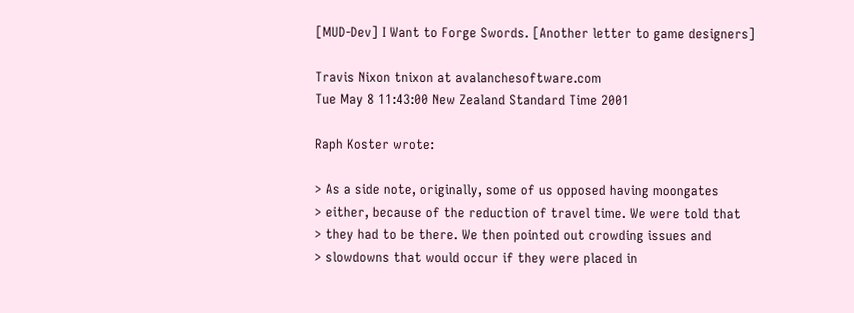[MUD-Dev] I Want to Forge Swords. [Another letter to game designers]

Travis Nixon tnixon at avalanchesoftware.com
Tue May 8 11:43:00 New Zealand Standard Time 2001

Raph Koster wrote:

> As a side note, originally, some of us opposed having moongates
> either, because of the reduction of travel time. We were told that
> they had to be there. We then pointed out crowding issues and
> slowdowns that would occur if they were placed in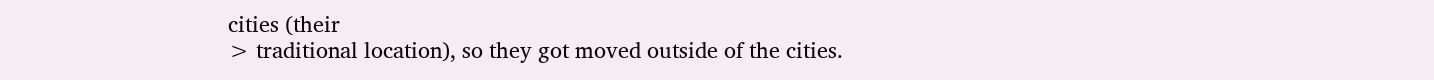cities (their
> traditional location), so they got moved outside of the cities.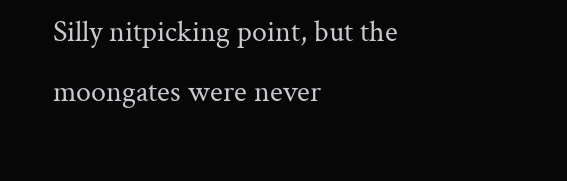Silly nitpicking point, but the moongates were never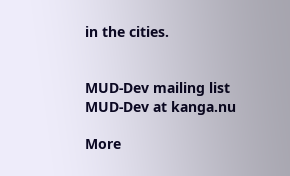in the cities.


MUD-Dev mailing list
MUD-Dev at kanga.nu

More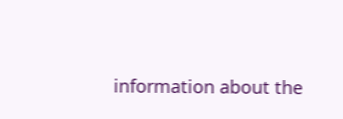information about the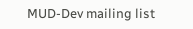MUD-Dev mailing list